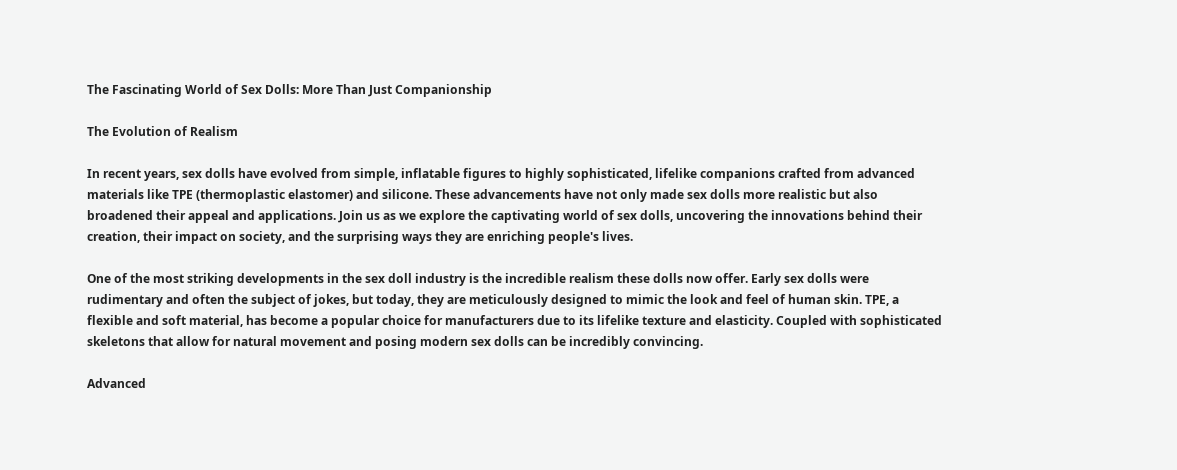The Fascinating World of Sex Dolls: More Than Just Companionship

The Evolution of Realism

In recent years, sex dolls have evolved from simple, inflatable figures to highly sophisticated, lifelike companions crafted from advanced materials like TPE (thermoplastic elastomer) and silicone. These advancements have not only made sex dolls more realistic but also broadened their appeal and applications. Join us as we explore the captivating world of sex dolls, uncovering the innovations behind their creation, their impact on society, and the surprising ways they are enriching people's lives.

One of the most striking developments in the sex doll industry is the incredible realism these dolls now offer. Early sex dolls were rudimentary and often the subject of jokes, but today, they are meticulously designed to mimic the look and feel of human skin. TPE, a flexible and soft material, has become a popular choice for manufacturers due to its lifelike texture and elasticity. Coupled with sophisticated skeletons that allow for natural movement and posing modern sex dolls can be incredibly convincing.

Advanced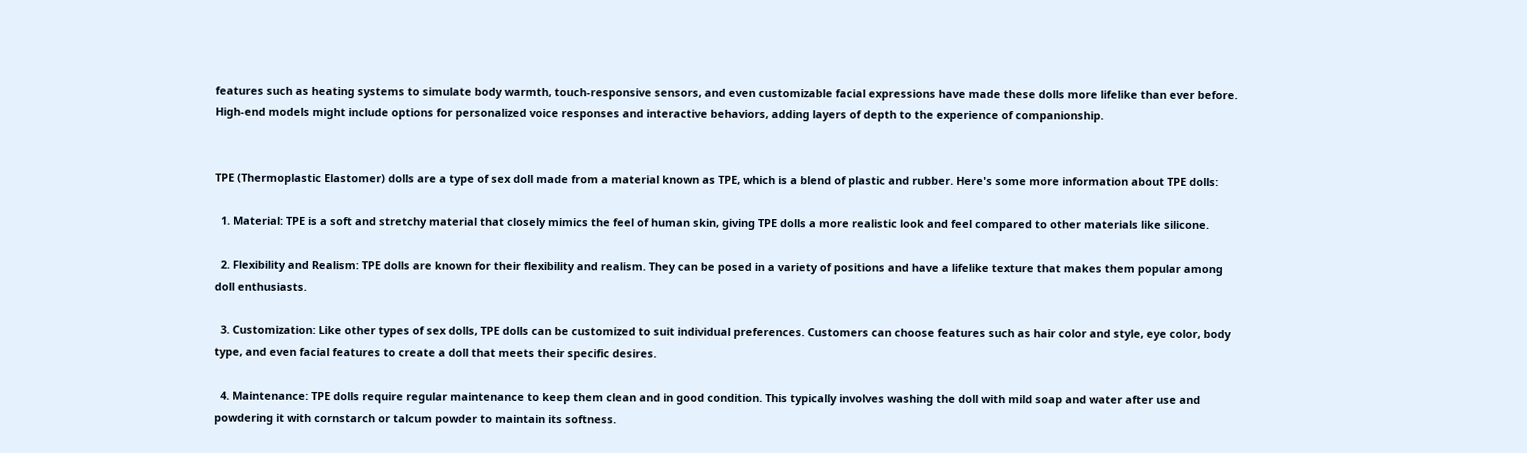features such as heating systems to simulate body warmth, touch-responsive sensors, and even customizable facial expressions have made these dolls more lifelike than ever before. High-end models might include options for personalized voice responses and interactive behaviors, adding layers of depth to the experience of companionship.


TPE (Thermoplastic Elastomer) dolls are a type of sex doll made from a material known as TPE, which is a blend of plastic and rubber. Here's some more information about TPE dolls:

  1. Material: TPE is a soft and stretchy material that closely mimics the feel of human skin, giving TPE dolls a more realistic look and feel compared to other materials like silicone.

  2. Flexibility and Realism: TPE dolls are known for their flexibility and realism. They can be posed in a variety of positions and have a lifelike texture that makes them popular among doll enthusiasts.

  3. Customization: Like other types of sex dolls, TPE dolls can be customized to suit individual preferences. Customers can choose features such as hair color and style, eye color, body type, and even facial features to create a doll that meets their specific desires.

  4. Maintenance: TPE dolls require regular maintenance to keep them clean and in good condition. This typically involves washing the doll with mild soap and water after use and powdering it with cornstarch or talcum powder to maintain its softness.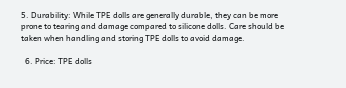5. Durability: While TPE dolls are generally durable, they can be more prone to tearing and damage compared to silicone dolls. Care should be taken when handling and storing TPE dolls to avoid damage.

  6. Price: TPE dolls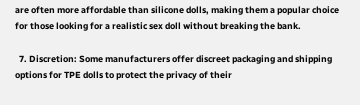are often more affordable than silicone dolls, making them a popular choice for those looking for a realistic sex doll without breaking the bank.

  7. Discretion: Some manufacturers offer discreet packaging and shipping options for TPE dolls to protect the privacy of their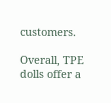customers.

Overall, TPE dolls offer a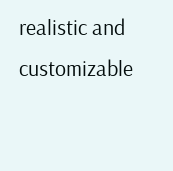realistic and customizable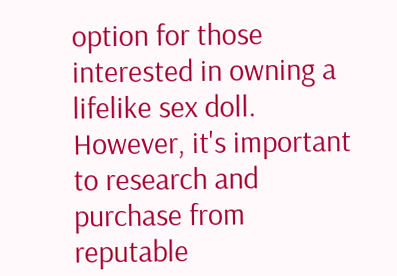option for those interested in owning a lifelike sex doll. However, it's important to research and purchase from reputable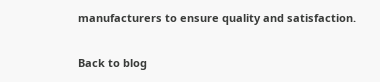manufacturers to ensure quality and satisfaction.


Back to blog